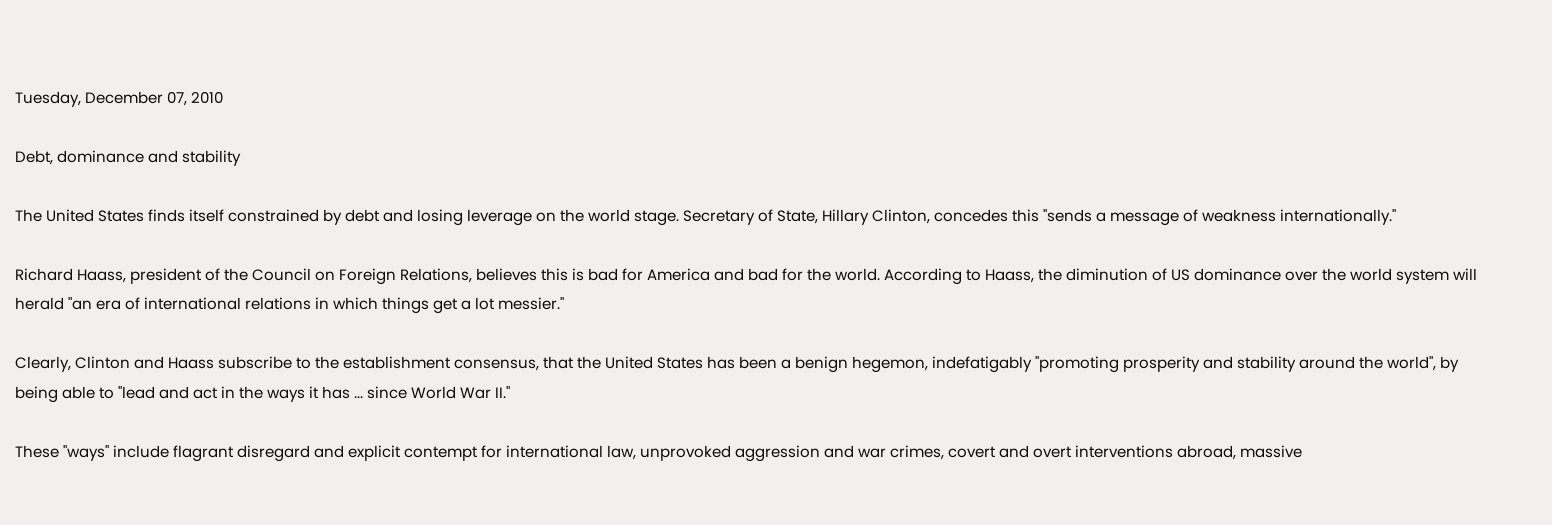Tuesday, December 07, 2010

Debt, dominance and stability

The United States finds itself constrained by debt and losing leverage on the world stage. Secretary of State, Hillary Clinton, concedes this "sends a message of weakness internationally."

Richard Haass, president of the Council on Foreign Relations, believes this is bad for America and bad for the world. According to Haass, the diminution of US dominance over the world system will herald "an era of international relations in which things get a lot messier."

Clearly, Clinton and Haass subscribe to the establishment consensus, that the United States has been a benign hegemon, indefatigably "promoting prosperity and stability around the world", by being able to "lead and act in the ways it has ... since World War II."

These "ways" include flagrant disregard and explicit contempt for international law, unprovoked aggression and war crimes, covert and overt interventions abroad, massive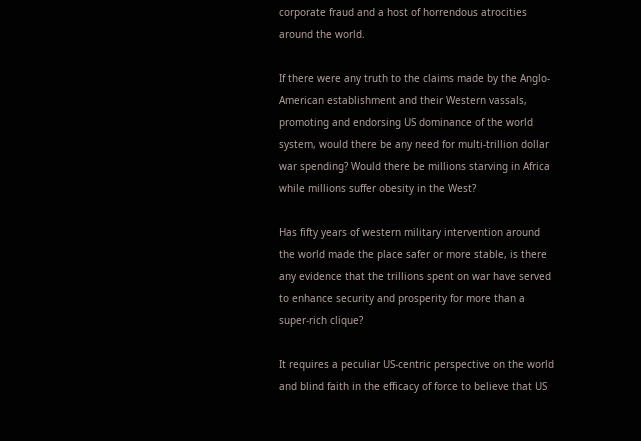corporate fraud and a host of horrendous atrocities around the world.

If there were any truth to the claims made by the Anglo-American establishment and their Western vassals, promoting and endorsing US dominance of the world system, would there be any need for multi-trillion dollar war spending? Would there be millions starving in Africa while millions suffer obesity in the West?

Has fifty years of western military intervention around the world made the place safer or more stable, is there any evidence that the trillions spent on war have served to enhance security and prosperity for more than a super-rich clique?

It requires a peculiar US-centric perspective on the world and blind faith in the efficacy of force to believe that US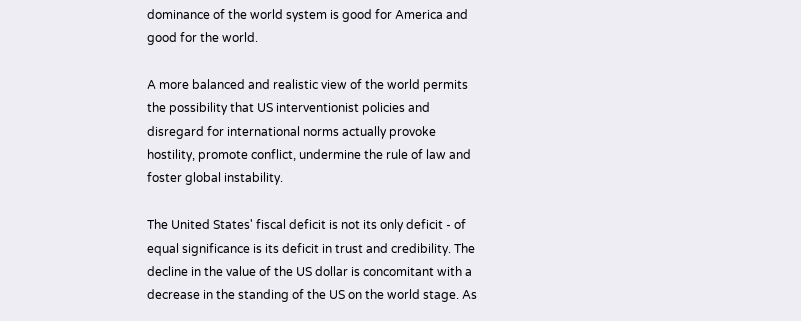dominance of the world system is good for America and good for the world.

A more balanced and realistic view of the world permits the possibility that US interventionist policies and disregard for international norms actually provoke hostility, promote conflict, undermine the rule of law and foster global instability.

The United States' fiscal deficit is not its only deficit - of equal significance is its deficit in trust and credibility. The decline in the value of the US dollar is concomitant with a decrease in the standing of the US on the world stage. As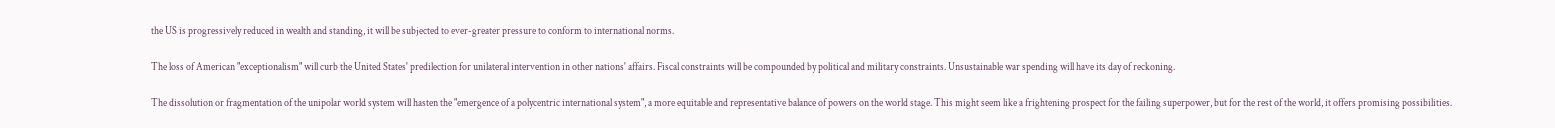the US is progressively reduced in wealth and standing, it will be subjected to ever-greater pressure to conform to international norms.

The loss of American "exceptionalism" will curb the United States' predilection for unilateral intervention in other nations' affairs. Fiscal constraints will be compounded by political and military constraints. Unsustainable war spending will have its day of reckoning.

The dissolution or fragmentation of the unipolar world system will hasten the "emergence of a polycentric international system", a more equitable and representative balance of powers on the world stage. This might seem like a frightening prospect for the failing superpower, but for the rest of the world, it offers promising possibilities.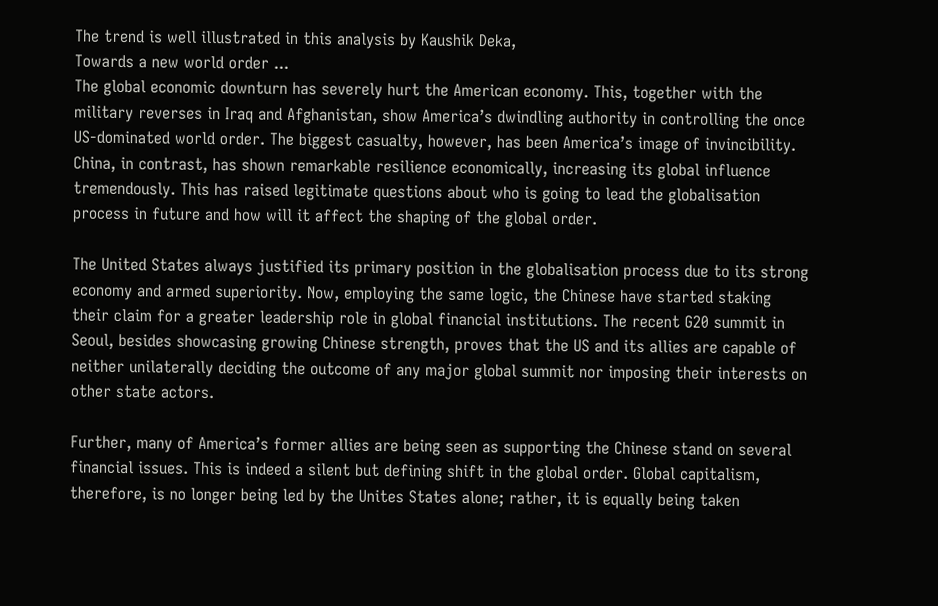The trend is well illustrated in this analysis by Kaushik Deka,
Towards a new world order ...
The global economic downturn has severely hurt the American economy. This, together with the military reverses in Iraq and Afghanistan, show America’s dwindling authority in controlling the once US-dominated world order. The biggest casualty, however, has been America’s image of invincibility. China, in contrast, has shown remarkable resilience economically, increasing its global influence tremendously. This has raised legitimate questions about who is going to lead the globalisation process in future and how will it affect the shaping of the global order.

The United States always justified its primary position in the globalisation process due to its strong economy and armed superiority. Now, employing the same logic, the Chinese have started staking their claim for a greater leadership role in global financial institutions. The recent G20 summit in Seoul, besides showcasing growing Chinese strength, proves that the US and its allies are capable of neither unilaterally deciding the outcome of any major global summit nor imposing their interests on other state actors.

Further, many of America’s former allies are being seen as supporting the Chinese stand on several financial issues. This is indeed a silent but defining shift in the global order. Global capitalism, therefore, is no longer being led by the Unites States alone; rather, it is equally being taken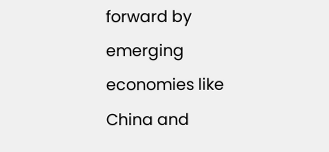forward by emerging economies like China and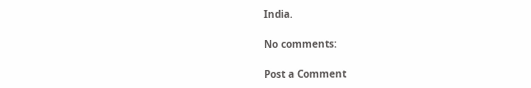India.

No comments:

Post a Comment